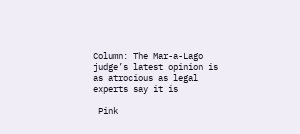Column: The Mar-a-Lago judge’s latest opinion is as atrocious as legal experts say it is

 Pink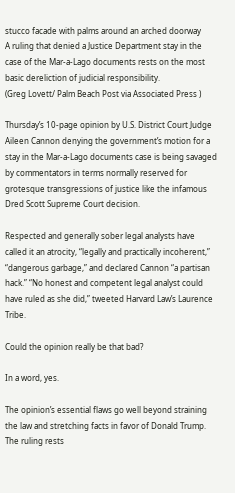stucco facade with palms around an arched doorway
A ruling that denied a Justice Department stay in the case of the Mar-a-Lago documents rests on the most basic dereliction of judicial responsibility.
(Greg Lovett/ Palm Beach Post via Associated Press )

Thursday’s 10-page opinion by U.S. District Court Judge Aileen Cannon denying the government’s motion for a stay in the Mar-a-Lago documents case is being savaged by commentators in terms normally reserved for grotesque transgressions of justice like the infamous Dred Scott Supreme Court decision.

Respected and generally sober legal analysts have called it an atrocity, “legally and practically incoherent,” “dangerous garbage,” and declared Cannon “a partisan hack.” “No honest and competent legal analyst could have ruled as she did,” tweeted Harvard Law’s Laurence Tribe.

Could the opinion really be that bad?

In a word, yes.

The opinion’s essential flaws go well beyond straining the law and stretching facts in favor of Donald Trump. The ruling rests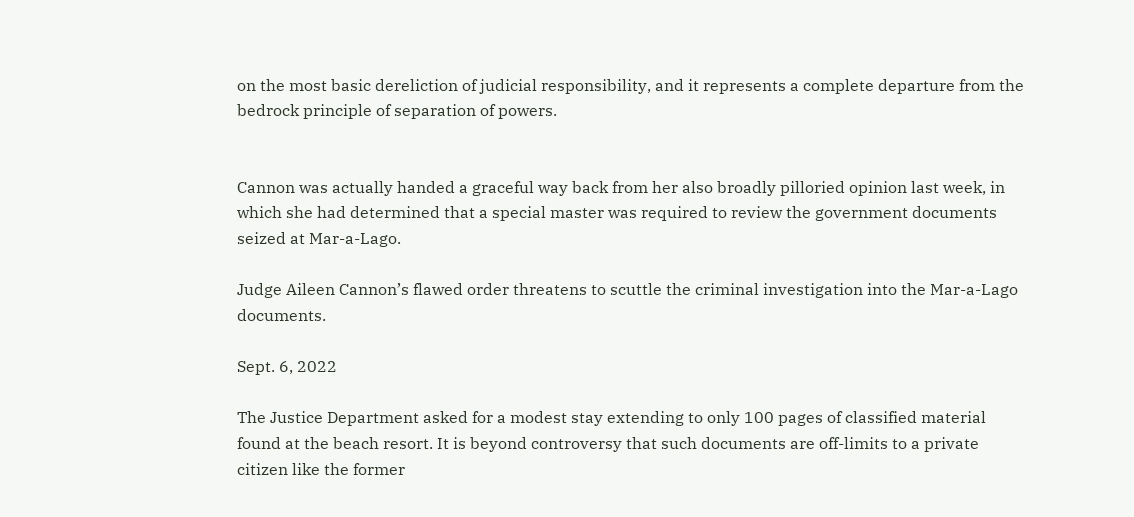on the most basic dereliction of judicial responsibility, and it represents a complete departure from the bedrock principle of separation of powers.


Cannon was actually handed a graceful way back from her also broadly pilloried opinion last week, in which she had determined that a special master was required to review the government documents seized at Mar-a-Lago.

Judge Aileen Cannon’s flawed order threatens to scuttle the criminal investigation into the Mar-a-Lago documents.

Sept. 6, 2022

The Justice Department asked for a modest stay extending to only 100 pages of classified material found at the beach resort. It is beyond controversy that such documents are off-limits to a private citizen like the former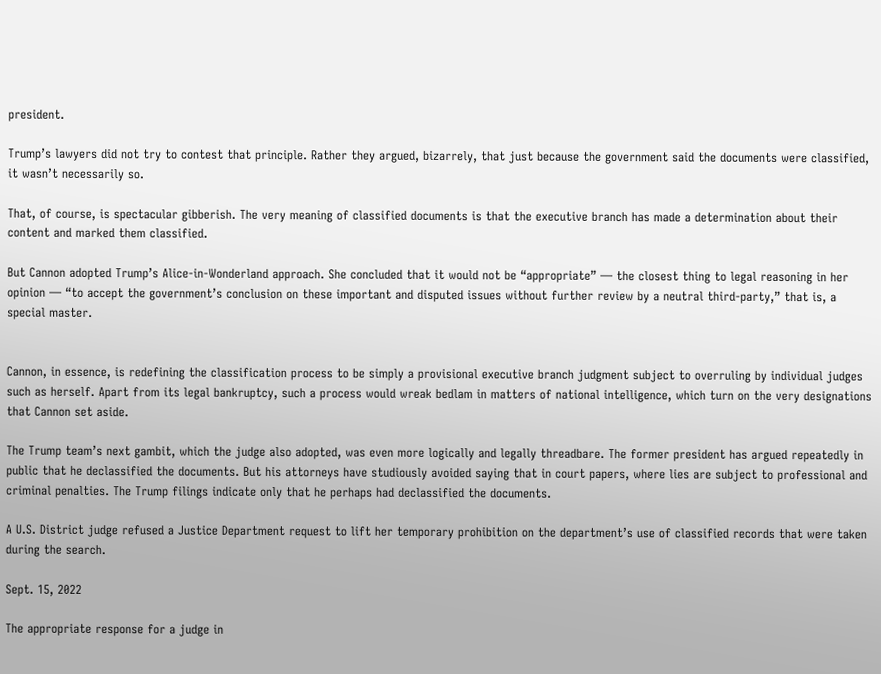president.

Trump’s lawyers did not try to contest that principle. Rather they argued, bizarrely, that just because the government said the documents were classified, it wasn’t necessarily so.

That, of course, is spectacular gibberish. The very meaning of classified documents is that the executive branch has made a determination about their content and marked them classified.

But Cannon adopted Trump’s Alice-in-Wonderland approach. She concluded that it would not be “appropriate” — the closest thing to legal reasoning in her opinion — “to accept the government’s conclusion on these important and disputed issues without further review by a neutral third-party,” that is, a special master.


Cannon, in essence, is redefining the classification process to be simply a provisional executive branch judgment subject to overruling by individual judges such as herself. Apart from its legal bankruptcy, such a process would wreak bedlam in matters of national intelligence, which turn on the very designations that Cannon set aside.

The Trump team’s next gambit, which the judge also adopted, was even more logically and legally threadbare. The former president has argued repeatedly in public that he declassified the documents. But his attorneys have studiously avoided saying that in court papers, where lies are subject to professional and criminal penalties. The Trump filings indicate only that he perhaps had declassified the documents.

A U.S. District judge refused a Justice Department request to lift her temporary prohibition on the department’s use of classified records that were taken during the search.

Sept. 15, 2022

The appropriate response for a judge in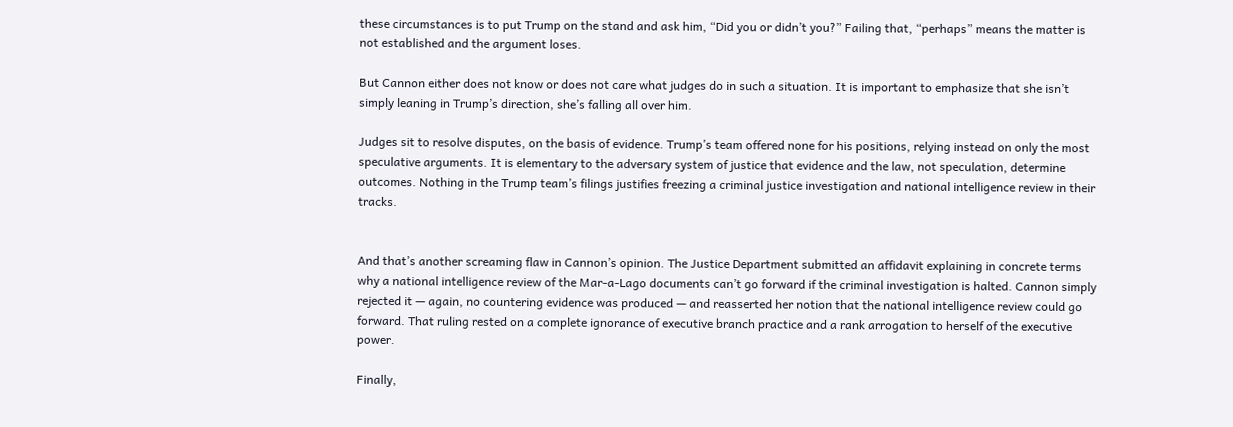these circumstances is to put Trump on the stand and ask him, “Did you or didn’t you?” Failing that, “perhaps” means the matter is not established and the argument loses.

But Cannon either does not know or does not care what judges do in such a situation. It is important to emphasize that she isn’t simply leaning in Trump’s direction, she’s falling all over him.

Judges sit to resolve disputes, on the basis of evidence. Trump’s team offered none for his positions, relying instead on only the most speculative arguments. It is elementary to the adversary system of justice that evidence and the law, not speculation, determine outcomes. Nothing in the Trump team’s filings justifies freezing a criminal justice investigation and national intelligence review in their tracks.


And that’s another screaming flaw in Cannon’s opinion. The Justice Department submitted an affidavit explaining in concrete terms why a national intelligence review of the Mar-a-Lago documents can’t go forward if the criminal investigation is halted. Cannon simply rejected it — again, no countering evidence was produced — and reasserted her notion that the national intelligence review could go forward. That ruling rested on a complete ignorance of executive branch practice and a rank arrogation to herself of the executive power.

Finally,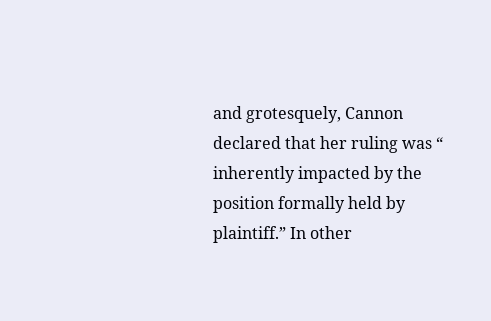and grotesquely, Cannon declared that her ruling was “ inherently impacted by the position formally held by plaintiff.” In other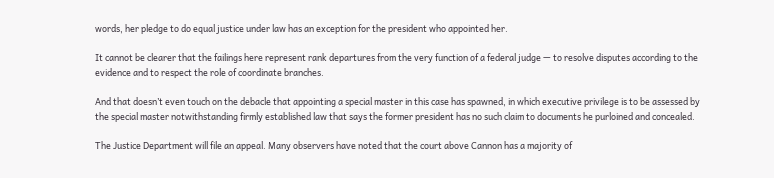words, her pledge to do equal justice under law has an exception for the president who appointed her.

It cannot be clearer that the failings here represent rank departures from the very function of a federal judge — to resolve disputes according to the evidence and to respect the role of coordinate branches.

And that doesn’t even touch on the debacle that appointing a special master in this case has spawned, in which executive privilege is to be assessed by the special master notwithstanding firmly established law that says the former president has no such claim to documents he purloined and concealed.

The Justice Department will file an appeal. Many observers have noted that the court above Cannon has a majority of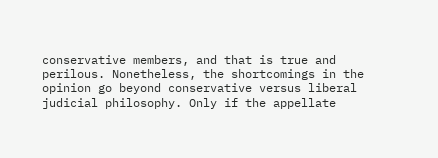conservative members, and that is true and perilous. Nonetheless, the shortcomings in the opinion go beyond conservative versus liberal judicial philosophy. Only if the appellate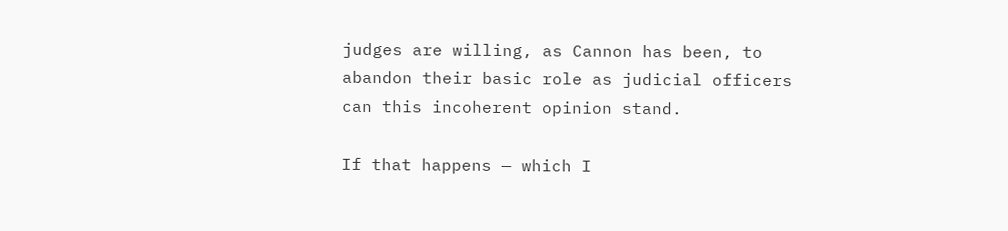judges are willing, as Cannon has been, to abandon their basic role as judicial officers can this incoherent opinion stand.

If that happens — which I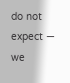do not expect — we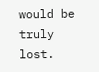would be truly lost.